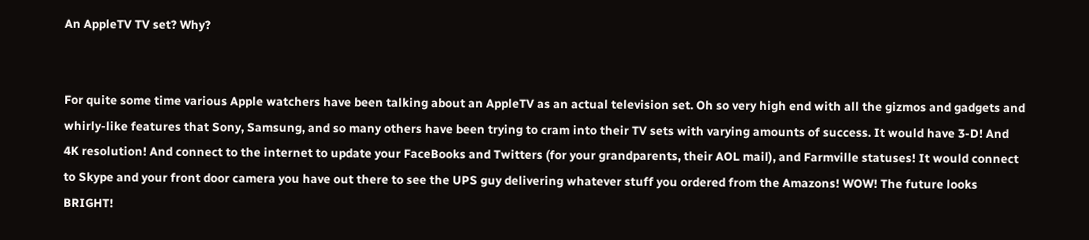An AppleTV TV set? Why?


For quite some time various Apple watchers have been talking about an AppleTV as an actual television set. Oh so very high end with all the gizmos and gadgets and whirly-like features that Sony, Samsung, and so many others have been trying to cram into their TV sets with varying amounts of success. It would have 3-D! And 4K resolution! And connect to the internet to update your FaceBooks and Twitters (for your grandparents, their AOL mail), and Farmville statuses! It would connect to Skype and your front door camera you have out there to see the UPS guy delivering whatever stuff you ordered from the Amazons! WOW! The future looks BRIGHT!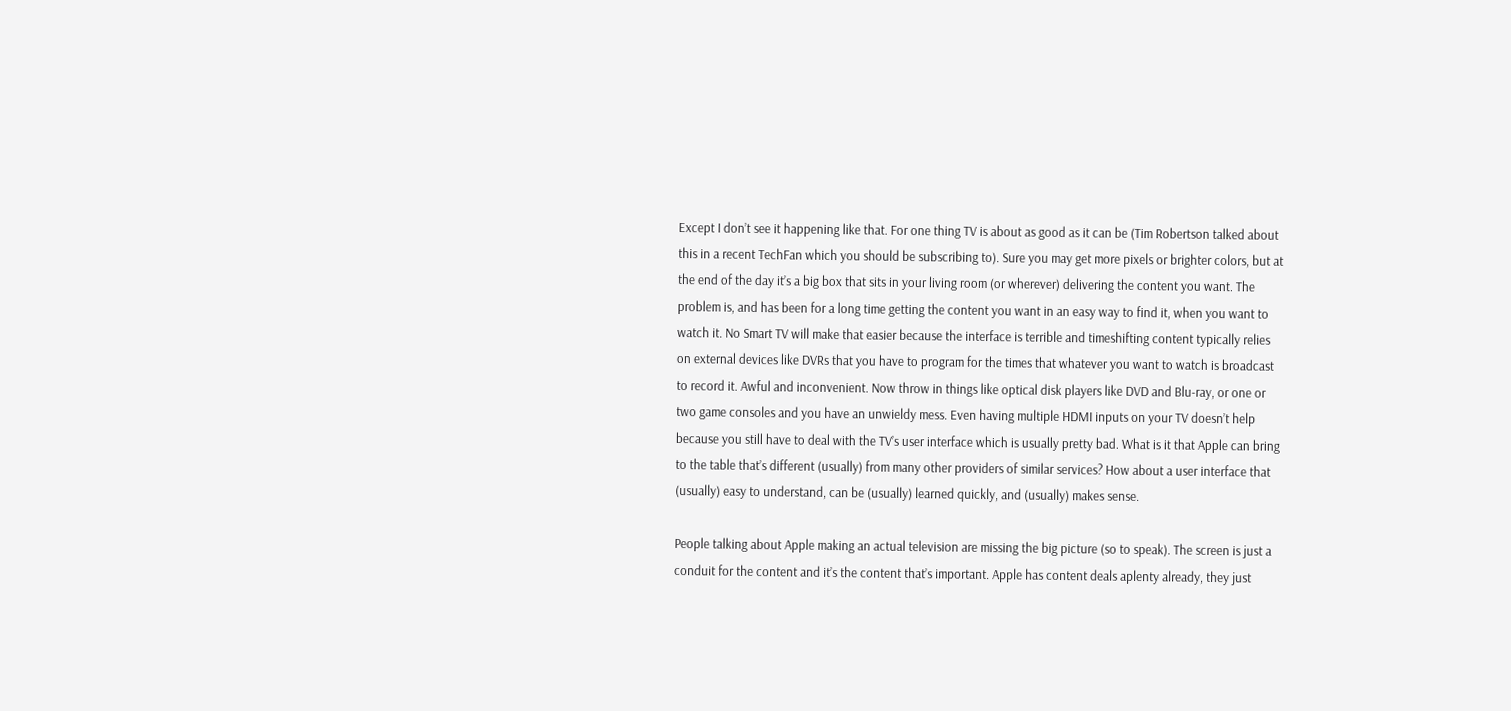Except I don’t see it happening like that. For one thing TV is about as good as it can be (Tim Robertson talked about this in a recent TechFan which you should be subscribing to). Sure you may get more pixels or brighter colors, but at the end of the day it’s a big box that sits in your living room (or wherever) delivering the content you want. The problem is, and has been for a long time getting the content you want in an easy way to find it, when you want to watch it. No Smart TV will make that easier because the interface is terrible and timeshifting content typically relies on external devices like DVRs that you have to program for the times that whatever you want to watch is broadcast to record it. Awful and inconvenient. Now throw in things like optical disk players like DVD and Blu-ray, or one or two game consoles and you have an unwieldy mess. Even having multiple HDMI inputs on your TV doesn’t help because you still have to deal with the TV’s user interface which is usually pretty bad. What is it that Apple can bring to the table that’s different (usually) from many other providers of similar services? How about a user interface that (usually) easy to understand, can be (usually) learned quickly, and (usually) makes sense.

People talking about Apple making an actual television are missing the big picture (so to speak). The screen is just a conduit for the content and it’s the content that’s important. Apple has content deals aplenty already, they just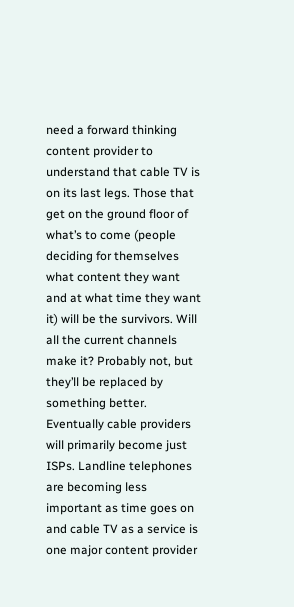need a forward thinking content provider to understand that cable TV is on its last legs. Those that get on the ground floor of what’s to come (people deciding for themselves what content they want and at what time they want it) will be the survivors. Will all the current channels make it? Probably not, but they’ll be replaced by something better.
Eventually cable providers will primarily become just ISPs. Landline telephones are becoming less important as time goes on and cable TV as a service is one major content provider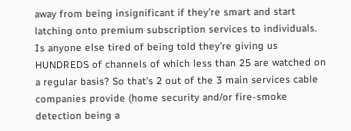away from being insignificant if they’re smart and start latching onto premium subscription services to individuals. Is anyone else tired of being told they’re giving us HUNDREDS of channels of which less than 25 are watched on a regular basis? So that’s 2 out of the 3 main services cable companies provide (home security and/or fire-smoke detection being a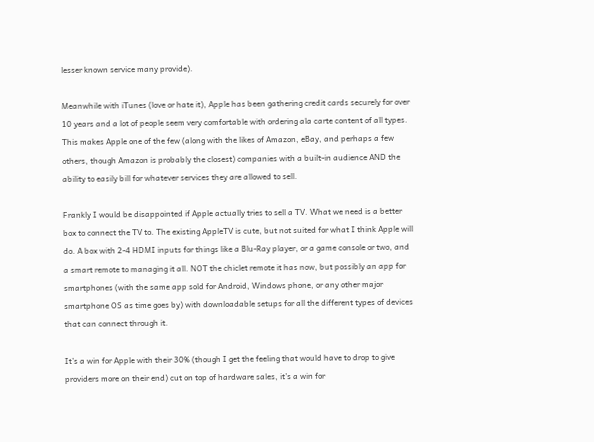lesser known service many provide).

Meanwhile with iTunes (love or hate it), Apple has been gathering credit cards securely for over 10 years and a lot of people seem very comfortable with ordering ala carte content of all types. This makes Apple one of the few (along with the likes of Amazon, eBay, and perhaps a few others, though Amazon is probably the closest) companies with a built-in audience AND the ability to easily bill for whatever services they are allowed to sell.

Frankly I would be disappointed if Apple actually tries to sell a TV. What we need is a better box to connect the TV to. The existing AppleTV is cute, but not suited for what I think Apple will do. A box with 2-4 HDMI inputs for things like a Blu-Ray player, or a game console or two, and a smart remote to managing it all. NOT the chiclet remote it has now, but possibly an app for smartphones (with the same app sold for Android, Windows phone, or any other major smartphone OS as time goes by) with downloadable setups for all the different types of devices that can connect through it.

It’s a win for Apple with their 30% (though I get the feeling that would have to drop to give providers more on their end) cut on top of hardware sales, it’s a win for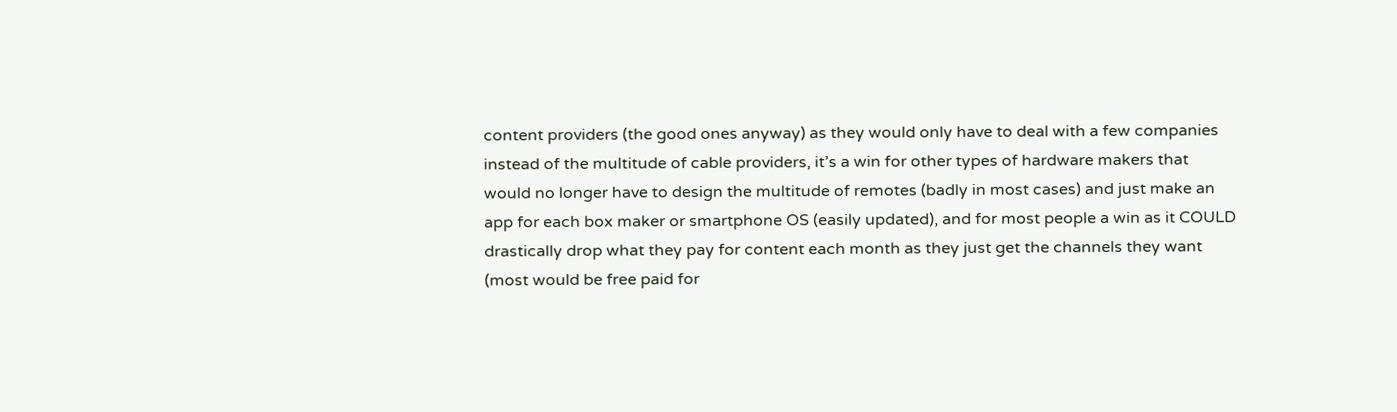content providers (the good ones anyway) as they would only have to deal with a few companies instead of the multitude of cable providers, it’s a win for other types of hardware makers that would no longer have to design the multitude of remotes (badly in most cases) and just make an app for each box maker or smartphone OS (easily updated), and for most people a win as it COULD drastically drop what they pay for content each month as they just get the channels they want (most would be free paid for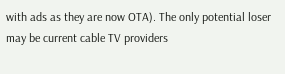with ads as they are now OTA). The only potential loser may be current cable TV providers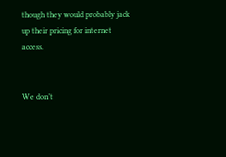though they would probably jack up their pricing for internet access.


We don’t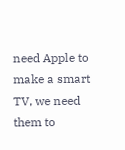need Apple to make a smart TV, we need them to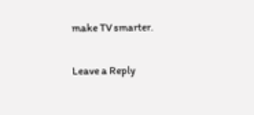make TV smarter.

Leave a Reply